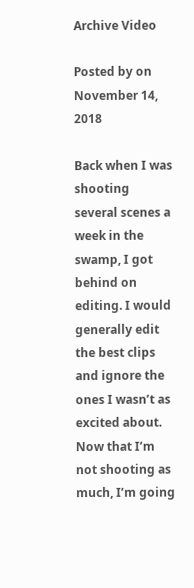Archive Video

Posted by on November 14, 2018

Back when I was shooting several scenes a week in the swamp, I got behind on editing. I would generally edit the best clips and ignore the ones I wasn’t as excited about. Now that I’m not shooting as much, I’m going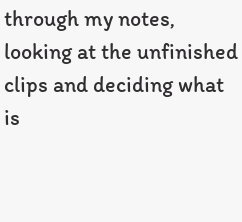through my notes, looking at the unfinished clips and deciding what is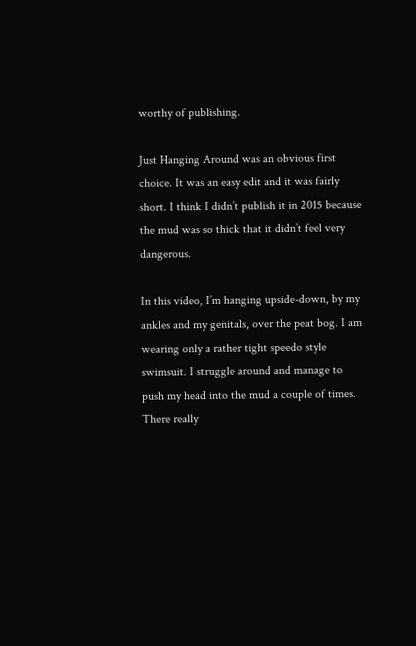worthy of publishing.

Just Hanging Around was an obvious first choice. It was an easy edit and it was fairly short. I think I didn’t publish it in 2015 because the mud was so thick that it didn’t feel very dangerous.

In this video, I’m hanging upside-down, by my ankles and my genitals, over the peat bog. I am wearing only a rather tight speedo style swimsuit. I struggle around and manage to push my head into the mud a couple of times. There really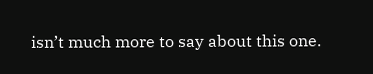isn’t much more to say about this one.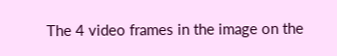The 4 video frames in the image on the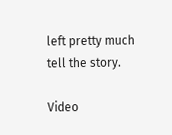left pretty much tell the story.

Video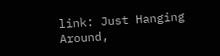link: Just Hanging Around,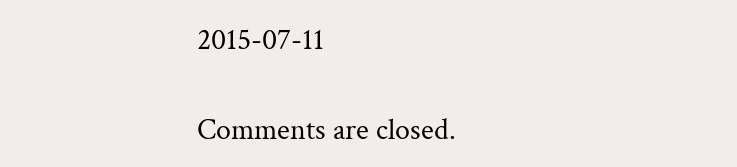2015-07-11

Comments are closed.